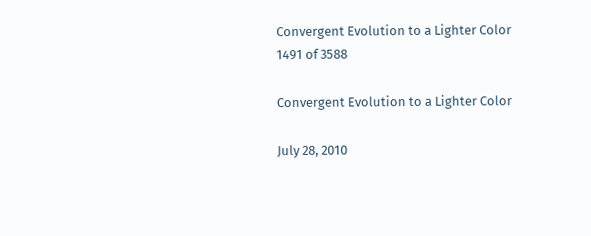Convergent Evolution to a Lighter Color
1491 of 3588

Convergent Evolution to a Lighter Color

July 28, 2010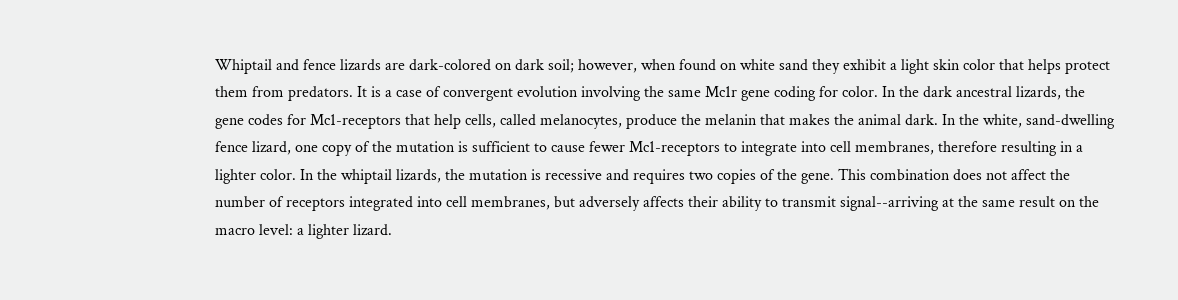Whiptail and fence lizards are dark-colored on dark soil; however, when found on white sand they exhibit a light skin color that helps protect them from predators. It is a case of convergent evolution involving the same Mc1r gene coding for color. In the dark ancestral lizards, the gene codes for Mc1-receptors that help cells, called melanocytes, produce the melanin that makes the animal dark. In the white, sand-dwelling fence lizard, one copy of the mutation is sufficient to cause fewer Mc1-receptors to integrate into cell membranes, therefore resulting in a lighter color. In the whiptail lizards, the mutation is recessive and requires two copies of the gene. This combination does not affect the number of receptors integrated into cell membranes, but adversely affects their ability to transmit signal--arriving at the same result on the macro level: a lighter lizard.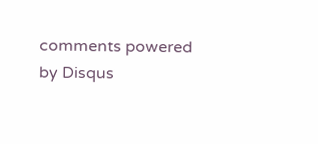comments powered by Disqus